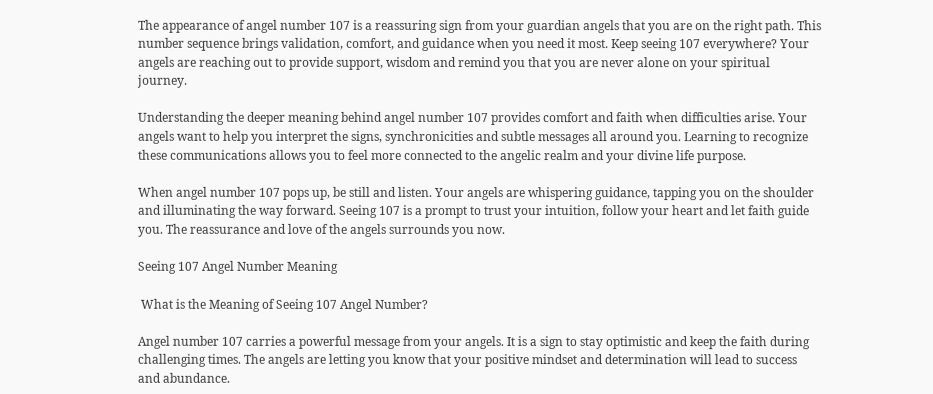The appearance of angel number 107 is a reassuring sign from your guardian angels that you are on the right path. This number sequence brings validation, comfort, and guidance when you need it most. Keep seeing 107 everywhere? Your angels are reaching out to provide support, wisdom and remind you that you are never alone on your spiritual journey.

Understanding the deeper meaning behind angel number 107 provides comfort and faith when difficulties arise. Your angels want to help you interpret the signs, synchronicities and subtle messages all around you. Learning to recognize these communications allows you to feel more connected to the angelic realm and your divine life purpose.

When angel number 107 pops up, be still and listen. Your angels are whispering guidance, tapping you on the shoulder and illuminating the way forward. Seeing 107 is a prompt to trust your intuition, follow your heart and let faith guide you. The reassurance and love of the angels surrounds you now.

Seeing 107 Angel Number Meaning

 What is the Meaning of Seeing 107 Angel Number?

Angel number 107 carries a powerful message from your angels. It is a sign to stay optimistic and keep the faith during challenging times. The angels are letting you know that your positive mindset and determination will lead to success and abundance.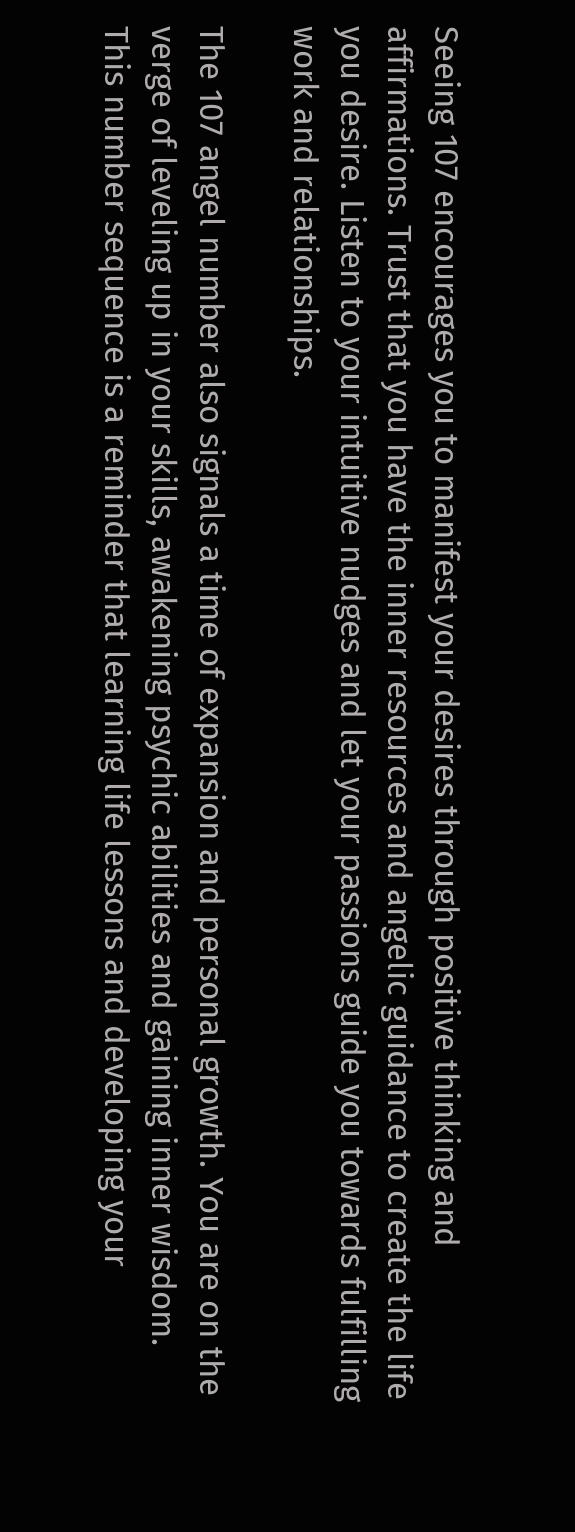Seeing 107 encourages you to manifest your desires through positive thinking and affirmations. Trust that you have the inner resources and angelic guidance to create the life you desire. Listen to your intuitive nudges and let your passions guide you towards fulfilling work and relationships.

The 107 angel number also signals a time of expansion and personal growth. You are on the verge of leveling up in your skills, awakening psychic abilities and gaining inner wisdom. This number sequence is a reminder that learning life lessons and developing your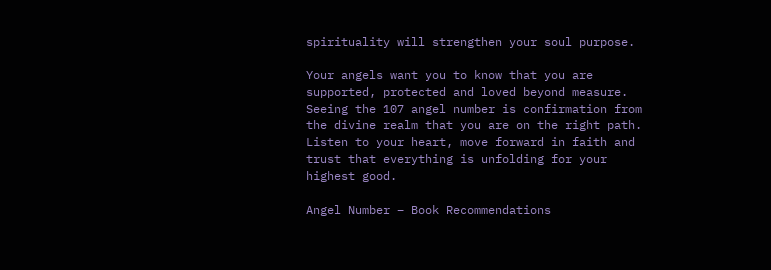spirituality will strengthen your soul purpose.

Your angels want you to know that you are supported, protected and loved beyond measure. Seeing the 107 angel number is confirmation from the divine realm that you are on the right path. Listen to your heart, move forward in faith and trust that everything is unfolding for your highest good.

Angel Number – Book Recommendations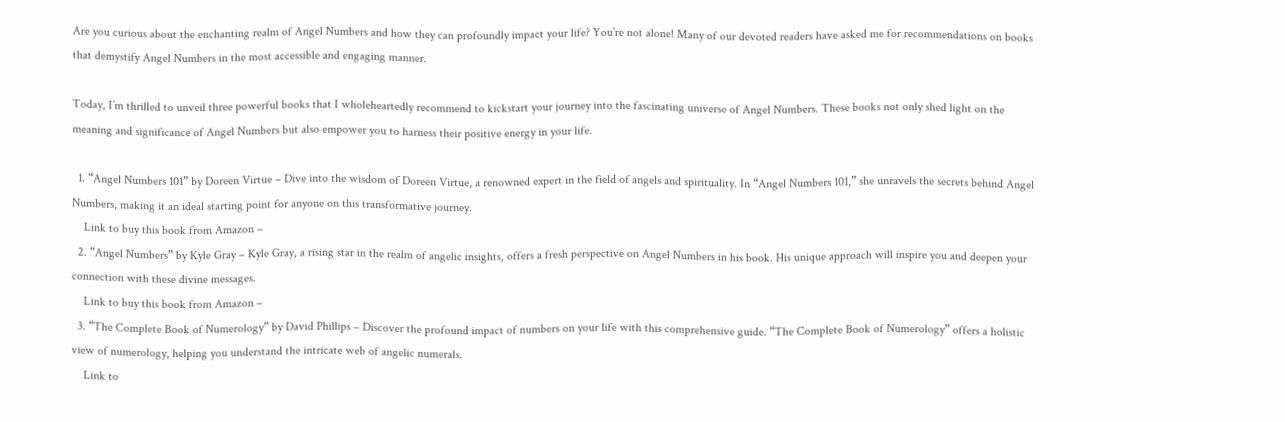Are you curious about the enchanting realm of Angel Numbers and how they can profoundly impact your life? You’re not alone! Many of our devoted readers have asked me for recommendations on books that demystify Angel Numbers in the most accessible and engaging manner.

Today, I’m thrilled to unveil three powerful books that I wholeheartedly recommend to kickstart your journey into the fascinating universe of Angel Numbers. These books not only shed light on the meaning and significance of Angel Numbers but also empower you to harness their positive energy in your life.

  1. “Angel Numbers 101” by Doreen Virtue – Dive into the wisdom of Doreen Virtue, a renowned expert in the field of angels and spirituality. In “Angel Numbers 101,” she unravels the secrets behind Angel Numbers, making it an ideal starting point for anyone on this transformative journey.
    Link to buy this book from Amazon –
  2. “Angel Numbers” by Kyle Gray – Kyle Gray, a rising star in the realm of angelic insights, offers a fresh perspective on Angel Numbers in his book. His unique approach will inspire you and deepen your connection with these divine messages.
    Link to buy this book from Amazon –
  3. “The Complete Book of Numerology” by David Phillips – Discover the profound impact of numbers on your life with this comprehensive guide. “The Complete Book of Numerology” offers a holistic view of numerology, helping you understand the intricate web of angelic numerals.
    Link to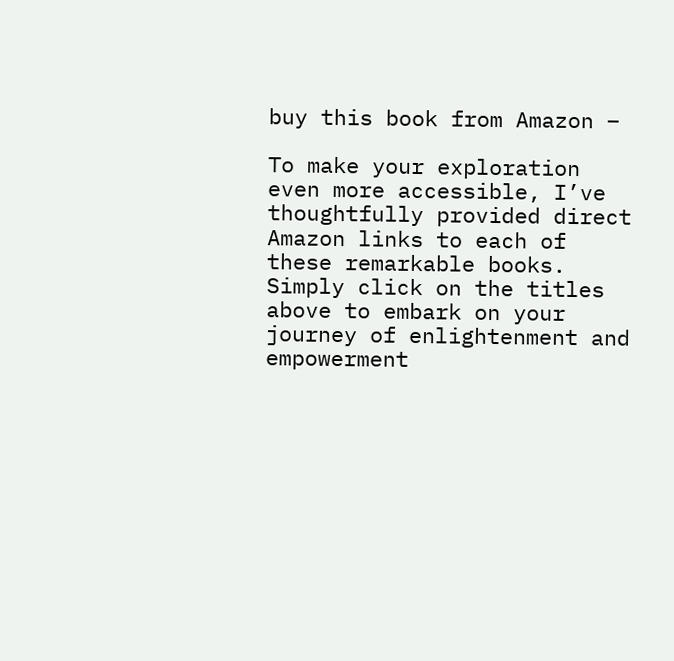buy this book from Amazon –

To make your exploration even more accessible, I’ve thoughtfully provided direct Amazon links to each of these remarkable books. Simply click on the titles above to embark on your journey of enlightenment and empowerment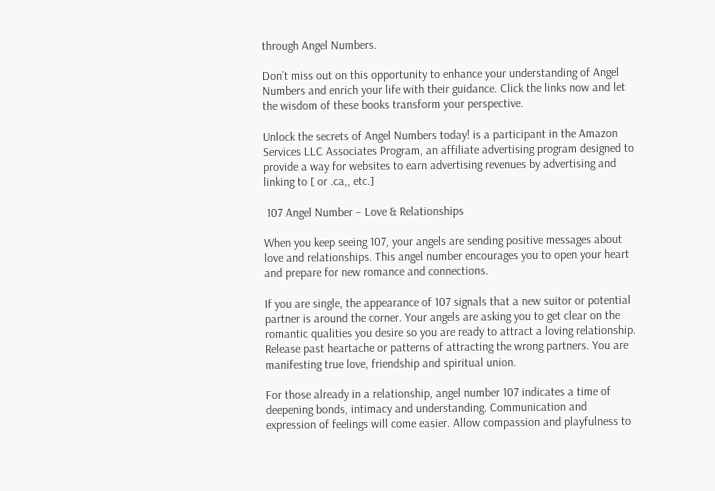through Angel Numbers.

Don’t miss out on this opportunity to enhance your understanding of Angel Numbers and enrich your life with their guidance. Click the links now and let the wisdom of these books transform your perspective.

Unlock the secrets of Angel Numbers today! is a participant in the Amazon Services LLC Associates Program, an affiliate advertising program designed to provide a way for websites to earn advertising revenues by advertising and linking to [ or .ca,, etc.]

 107 Angel Number – Love & Relationships

When you keep seeing 107, your angels are sending positive messages about love and relationships. This angel number encourages you to open your heart and prepare for new romance and connections.

If you are single, the appearance of 107 signals that a new suitor or potential partner is around the corner. Your angels are asking you to get clear on the romantic qualities you desire so you are ready to attract a loving relationship. Release past heartache or patterns of attracting the wrong partners. You are manifesting true love, friendship and spiritual union.

For those already in a relationship, angel number 107 indicates a time of deepening bonds, intimacy and understanding. Communication and expression of feelings will come easier. Allow compassion and playfulness to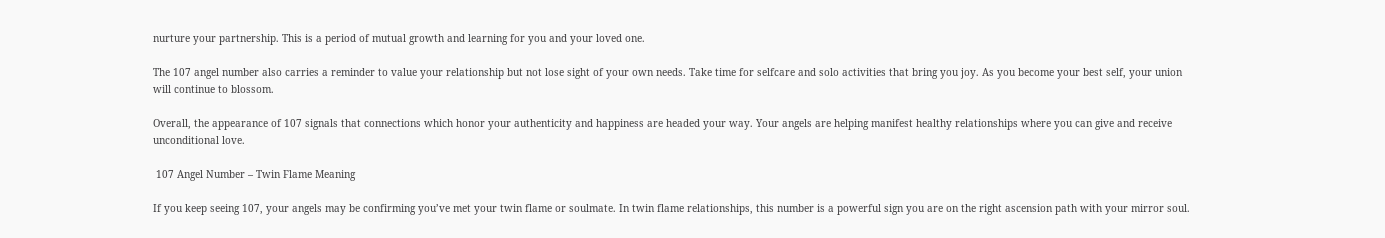nurture your partnership. This is a period of mutual growth and learning for you and your loved one.

The 107 angel number also carries a reminder to value your relationship but not lose sight of your own needs. Take time for selfcare and solo activities that bring you joy. As you become your best self, your union will continue to blossom.

Overall, the appearance of 107 signals that connections which honor your authenticity and happiness are headed your way. Your angels are helping manifest healthy relationships where you can give and receive unconditional love.

 107 Angel Number – Twin Flame Meaning

If you keep seeing 107, your angels may be confirming you’ve met your twin flame or soulmate. In twin flame relationships, this number is a powerful sign you are on the right ascension path with your mirror soul.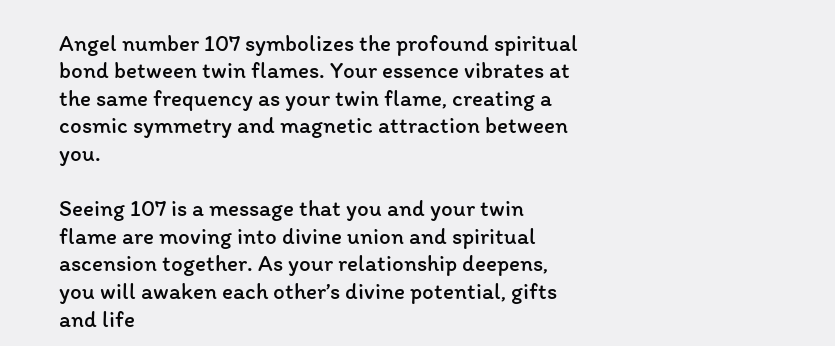Angel number 107 symbolizes the profound spiritual bond between twin flames. Your essence vibrates at the same frequency as your twin flame, creating a cosmic symmetry and magnetic attraction between you.

Seeing 107 is a message that you and your twin flame are moving into divine union and spiritual ascension together. As your relationship deepens, you will awaken each other’s divine potential, gifts and life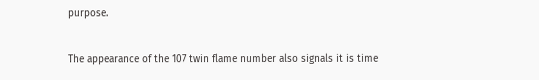purpose.

The appearance of the 107 twin flame number also signals it is time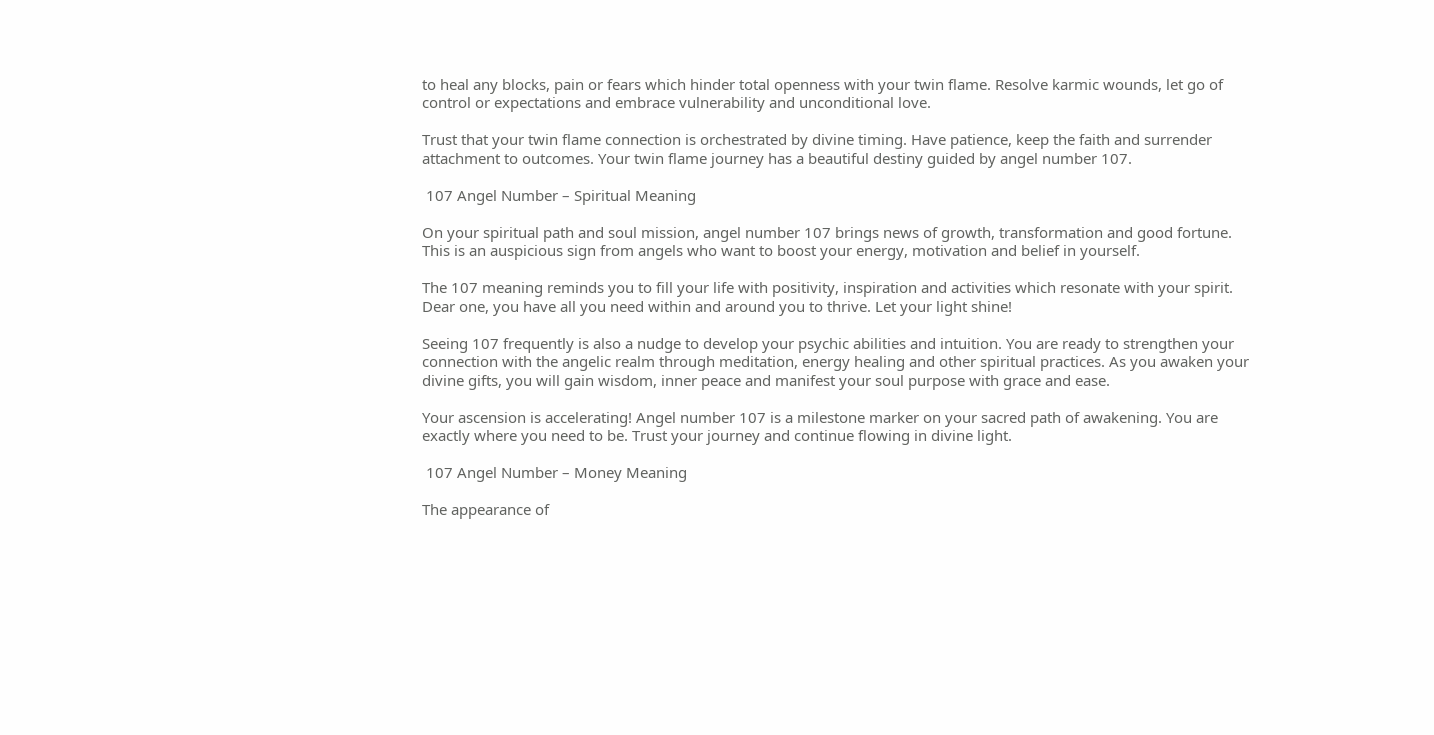to heal any blocks, pain or fears which hinder total openness with your twin flame. Resolve karmic wounds, let go of control or expectations and embrace vulnerability and unconditional love.

Trust that your twin flame connection is orchestrated by divine timing. Have patience, keep the faith and surrender attachment to outcomes. Your twin flame journey has a beautiful destiny guided by angel number 107.

 107 Angel Number – Spiritual Meaning

On your spiritual path and soul mission, angel number 107 brings news of growth, transformation and good fortune. This is an auspicious sign from angels who want to boost your energy, motivation and belief in yourself.

The 107 meaning reminds you to fill your life with positivity, inspiration and activities which resonate with your spirit. Dear one, you have all you need within and around you to thrive. Let your light shine!

Seeing 107 frequently is also a nudge to develop your psychic abilities and intuition. You are ready to strengthen your connection with the angelic realm through meditation, energy healing and other spiritual practices. As you awaken your divine gifts, you will gain wisdom, inner peace and manifest your soul purpose with grace and ease.

Your ascension is accelerating! Angel number 107 is a milestone marker on your sacred path of awakening. You are exactly where you need to be. Trust your journey and continue flowing in divine light.

 107 Angel Number – Money Meaning

The appearance of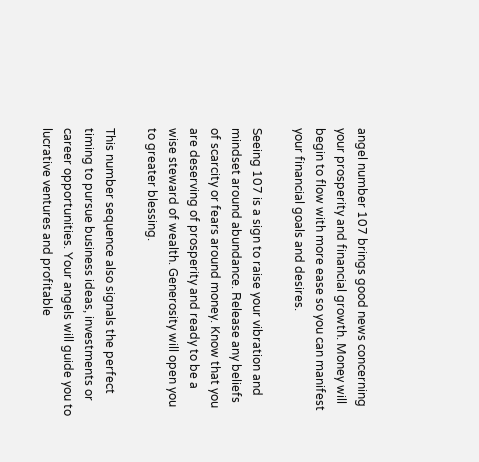angel number 107 brings good news concerning your prosperity and financial growth. Money will begin to flow with more ease so you can manifest your financial goals and desires.

Seeing 107 is a sign to raise your vibration and mindset around abundance. Release any beliefs of scarcity or fears around money. Know that you are deserving of prosperity and ready to be a wise steward of wealth. Generosity will open you to greater blessing.

This number sequence also signals the perfect timing to pursue business ideas, investments or career opportunities. Your angels will guide you to lucrative ventures and profitable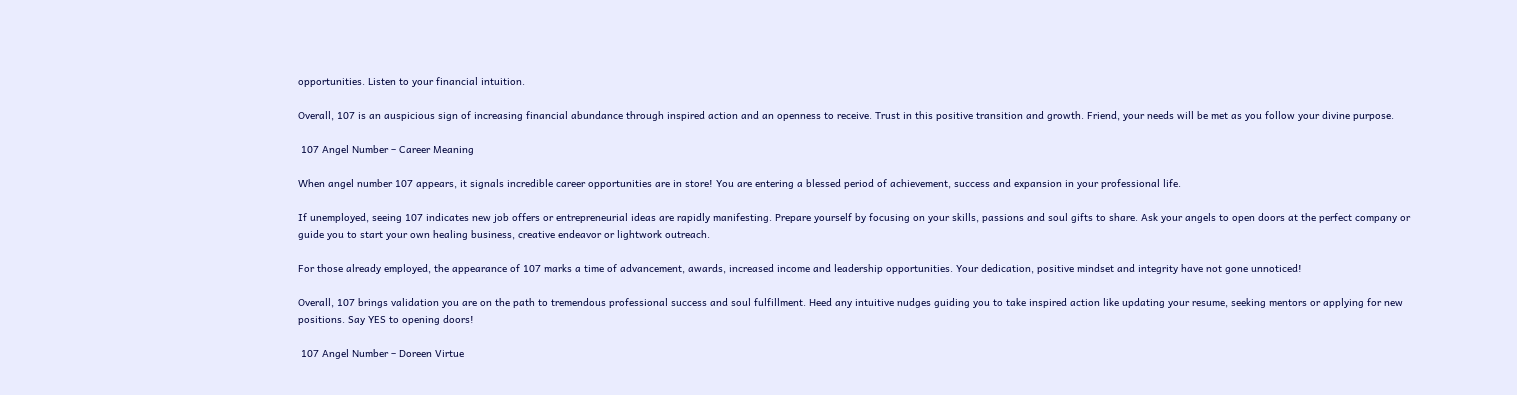opportunities. Listen to your financial intuition.

Overall, 107 is an auspicious sign of increasing financial abundance through inspired action and an openness to receive. Trust in this positive transition and growth. Friend, your needs will be met as you follow your divine purpose.

 107 Angel Number – Career Meaning

When angel number 107 appears, it signals incredible career opportunities are in store! You are entering a blessed period of achievement, success and expansion in your professional life.

If unemployed, seeing 107 indicates new job offers or entrepreneurial ideas are rapidly manifesting. Prepare yourself by focusing on your skills, passions and soul gifts to share. Ask your angels to open doors at the perfect company or guide you to start your own healing business, creative endeavor or lightwork outreach.

For those already employed, the appearance of 107 marks a time of advancement, awards, increased income and leadership opportunities. Your dedication, positive mindset and integrity have not gone unnoticed!

Overall, 107 brings validation you are on the path to tremendous professional success and soul fulfillment. Heed any intuitive nudges guiding you to take inspired action like updating your resume, seeking mentors or applying for new positions. Say YES to opening doors!

 107 Angel Number – Doreen Virtue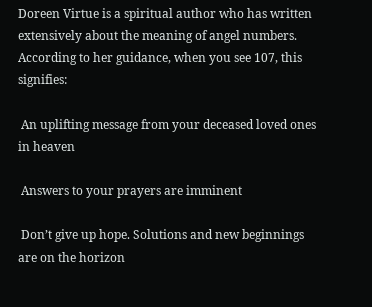Doreen Virtue is a spiritual author who has written extensively about the meaning of angel numbers. According to her guidance, when you see 107, this signifies:

 An uplifting message from your deceased loved ones in heaven

 Answers to your prayers are imminent

 Don’t give up hope. Solutions and new beginnings are on the horizon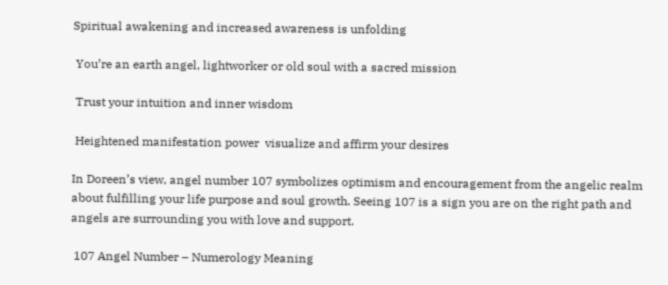Spiritual awakening and increased awareness is unfolding

 You’re an earth angel, lightworker or old soul with a sacred mission

 Trust your intuition and inner wisdom

 Heightened manifestation power  visualize and affirm your desires

In Doreen’s view, angel number 107 symbolizes optimism and encouragement from the angelic realm about fulfilling your life purpose and soul growth. Seeing 107 is a sign you are on the right path and angels are surrounding you with love and support.

 107 Angel Number – Numerology Meaning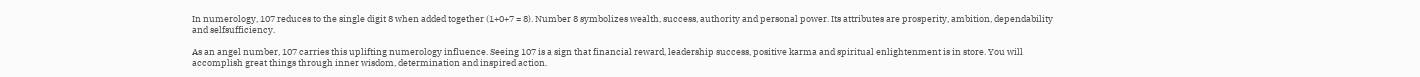In numerology, 107 reduces to the single digit 8 when added together (1+0+7 = 8). Number 8 symbolizes wealth, success, authority and personal power. Its attributes are prosperity, ambition, dependability and selfsufficiency.

As an angel number, 107 carries this uplifting numerology influence. Seeing 107 is a sign that financial reward, leadership success, positive karma and spiritual enlightenment is in store. You will accomplish great things through inner wisdom, determination and inspired action.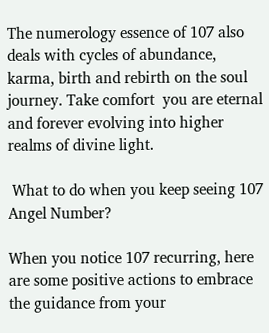The numerology essence of 107 also deals with cycles of abundance, karma, birth and rebirth on the soul journey. Take comfort  you are eternal and forever evolving into higher realms of divine light.

 What to do when you keep seeing 107 Angel Number?

When you notice 107 recurring, here are some positive actions to embrace the guidance from your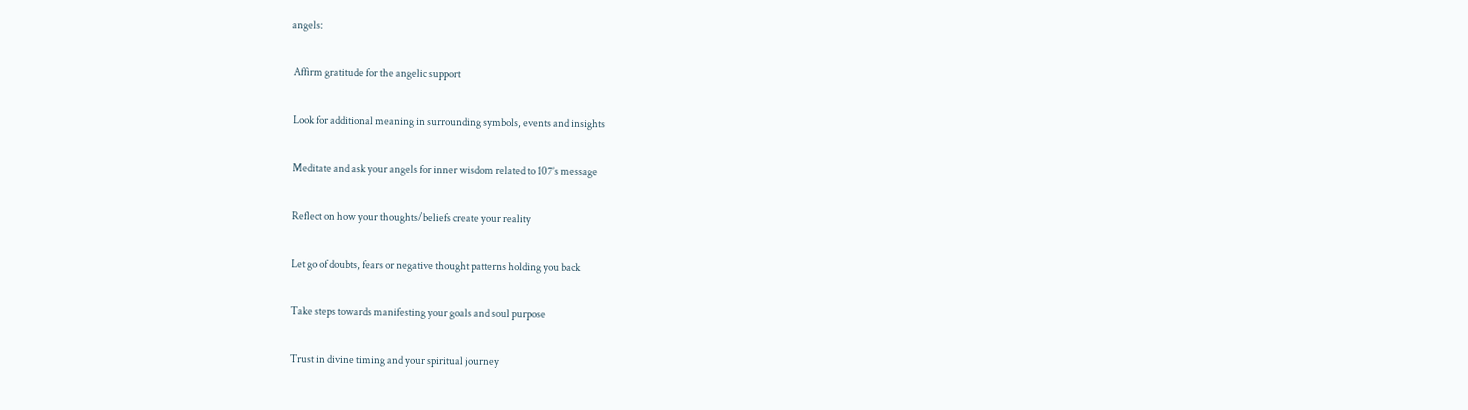angels:

 Affirm gratitude for the angelic support

 Look for additional meaning in surrounding symbols, events and insights

 Meditate and ask your angels for inner wisdom related to 107’s message

 Reflect on how your thoughts/beliefs create your reality

 Let go of doubts, fears or negative thought patterns holding you back

 Take steps towards manifesting your goals and soul purpose

 Trust in divine timing and your spiritual journey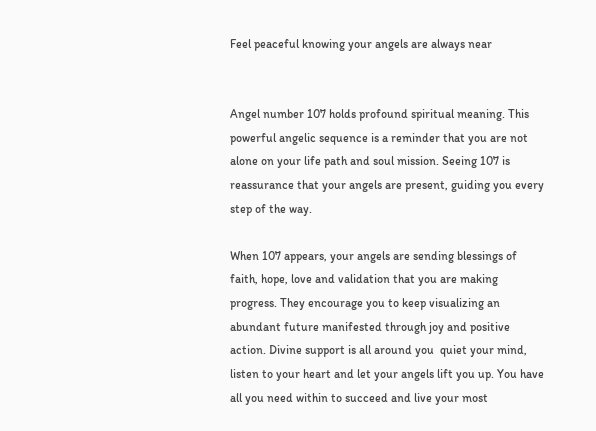Feel peaceful knowing your angels are always near


Angel number 107 holds profound spiritual meaning. This powerful angelic sequence is a reminder that you are not alone on your life path and soul mission. Seeing 107 is reassurance that your angels are present, guiding you every step of the way.

When 107 appears, your angels are sending blessings of faith, hope, love and validation that you are making progress. They encourage you to keep visualizing an abundant future manifested through joy and positive action. Divine support is all around you  quiet your mind, listen to your heart and let your angels lift you up. You have all you need within to succeed and live your most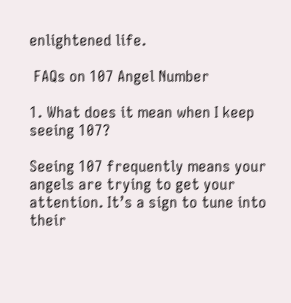enlightened life.

 FAQs on 107 Angel Number

1. What does it mean when I keep seeing 107?

Seeing 107 frequently means your angels are trying to get your attention. It’s a sign to tune into their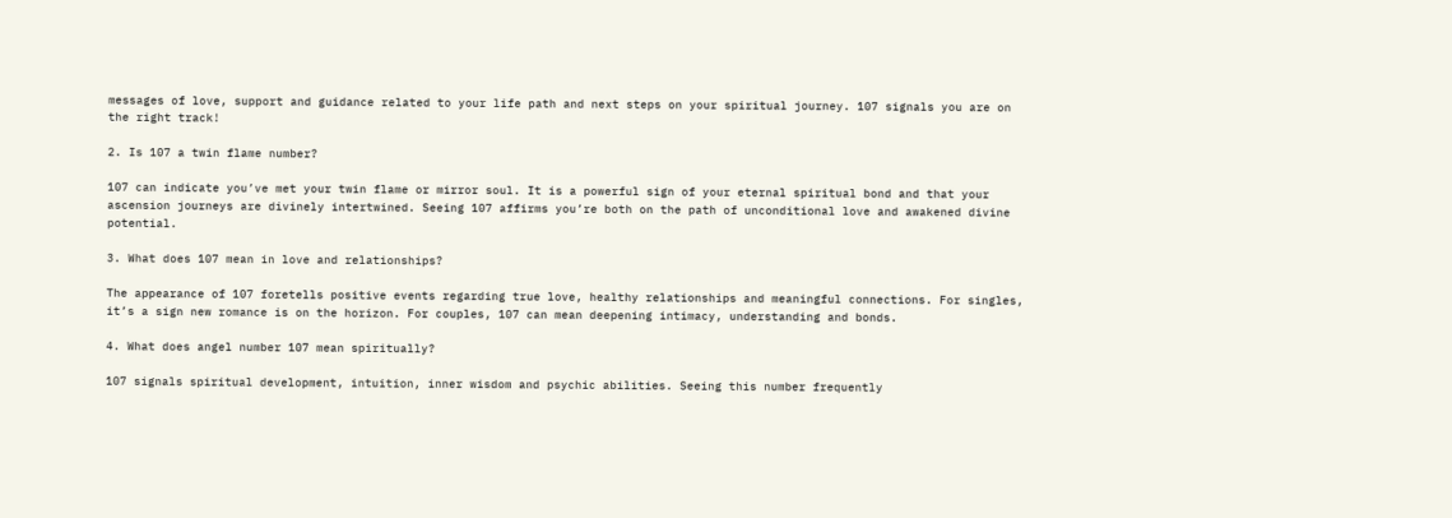messages of love, support and guidance related to your life path and next steps on your spiritual journey. 107 signals you are on the right track!

2. Is 107 a twin flame number?

107 can indicate you’ve met your twin flame or mirror soul. It is a powerful sign of your eternal spiritual bond and that your ascension journeys are divinely intertwined. Seeing 107 affirms you’re both on the path of unconditional love and awakened divine potential.

3. What does 107 mean in love and relationships?

The appearance of 107 foretells positive events regarding true love, healthy relationships and meaningful connections. For singles, it’s a sign new romance is on the horizon. For couples, 107 can mean deepening intimacy, understanding and bonds.

4. What does angel number 107 mean spiritually?

107 signals spiritual development, intuition, inner wisdom and psychic abilities. Seeing this number frequently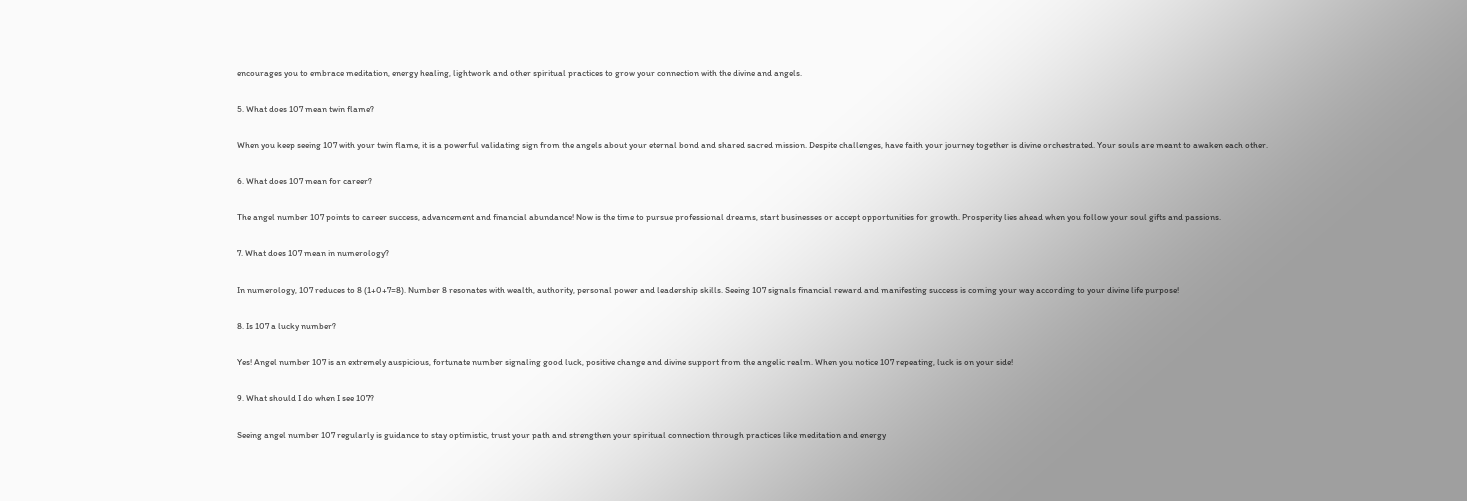encourages you to embrace meditation, energy healing, lightwork and other spiritual practices to grow your connection with the divine and angels.

5. What does 107 mean twin flame?

When you keep seeing 107 with your twin flame, it is a powerful validating sign from the angels about your eternal bond and shared sacred mission. Despite challenges, have faith your journey together is divine orchestrated. Your souls are meant to awaken each other.

6. What does 107 mean for career?

The angel number 107 points to career success, advancement and financial abundance! Now is the time to pursue professional dreams, start businesses or accept opportunities for growth. Prosperity lies ahead when you follow your soul gifts and passions.

7. What does 107 mean in numerology?

In numerology, 107 reduces to 8 (1+0+7=8). Number 8 resonates with wealth, authority, personal power and leadership skills. Seeing 107 signals financial reward and manifesting success is coming your way according to your divine life purpose!

8. Is 107 a lucky number?

Yes! Angel number 107 is an extremely auspicious, fortunate number signaling good luck, positive change and divine support from the angelic realm. When you notice 107 repeating, luck is on your side!

9. What should I do when I see 107?

Seeing angel number 107 regularly is guidance to stay optimistic, trust your path and strengthen your spiritual connection through practices like meditation and energy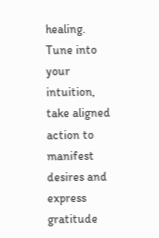healing. Tune into your intuition, take aligned action to manifest desires and express gratitude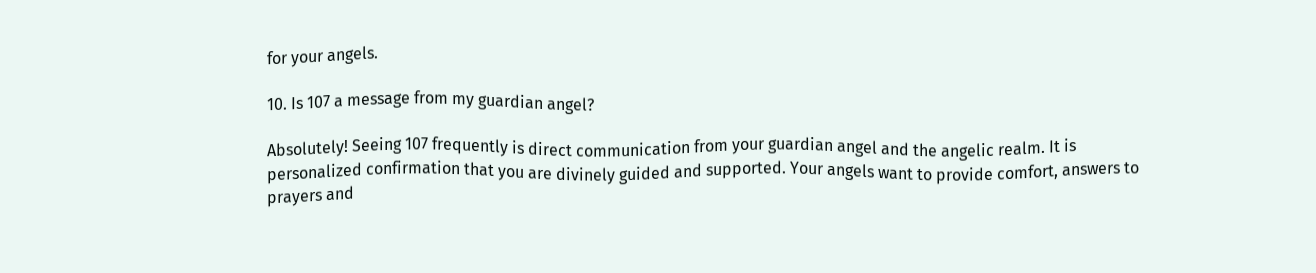for your angels.

10. Is 107 a message from my guardian angel?

Absolutely! Seeing 107 frequently is direct communication from your guardian angel and the angelic realm. It is personalized confirmation that you are divinely guided and supported. Your angels want to provide comfort, answers to prayers and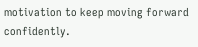motivation to keep moving forward confidently.